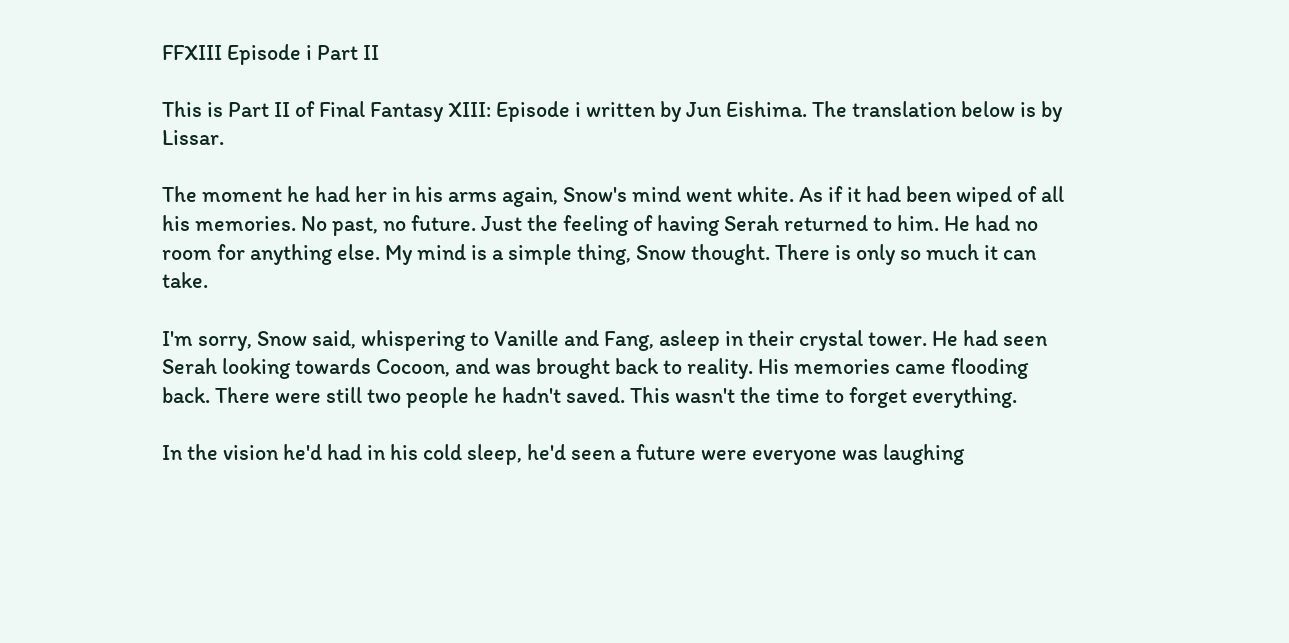FFXIII Episode i Part II

This is Part II of Final Fantasy XIII: Episode i written by Jun Eishima. The translation below is by Lissar.

The moment he had her in his arms again, Snow's mind went white. As if it had been wiped of all his memories. No past, no future. Just the feeling of having Serah returned to him. He had no room for anything else. My mind is a simple thing, Snow thought. There is only so much it can take.

I'm sorry, Snow said, whispering to Vanille and Fang, asleep in their crystal tower. He had seen Serah looking towards Cocoon, and was brought back to reality. His memories came flooding back. There were still two people he hadn't saved. This wasn't the time to forget everything.

In the vision he'd had in his cold sleep, he'd seen a future were everyone was laughing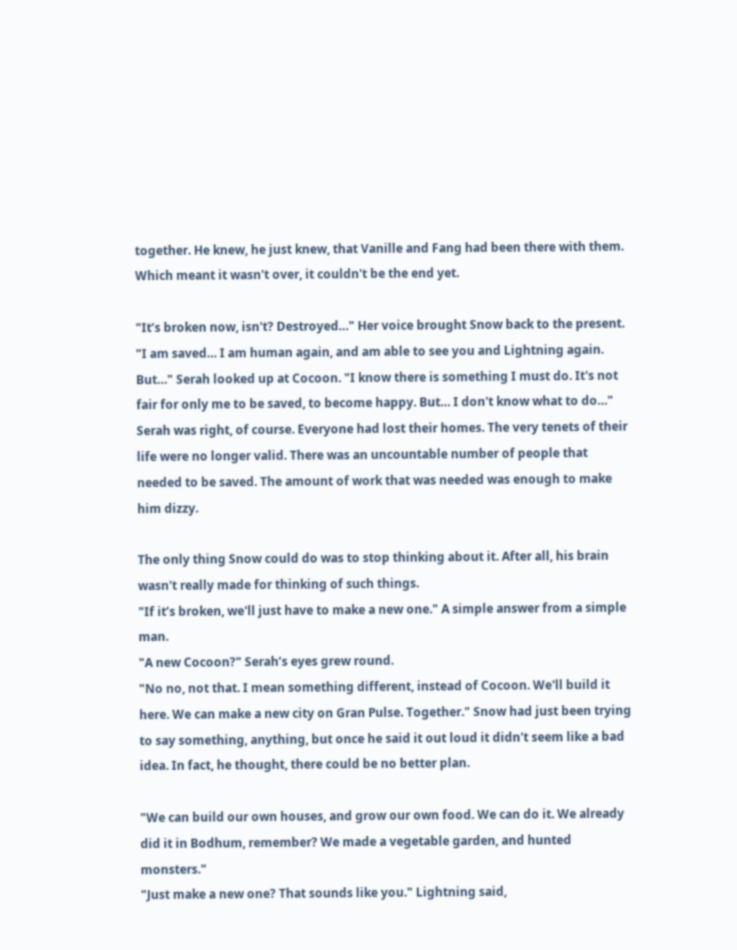together. He knew, he just knew, that Vanille and Fang had been there with them. Which meant it wasn't over, it couldn't be the end yet.

"It’s broken now, isn't? Destroyed…" Her voice brought Snow back to the present. "I am saved… I am human again, and am able to see you and Lightning again. But…" Serah looked up at Cocoon. "I know there is something I must do. It's not fair for only me to be saved, to become happy. But… I don't know what to do…"
Serah was right, of course. Everyone had lost their homes. The very tenets of their life were no longer valid. There was an uncountable number of people that needed to be saved. The amount of work that was needed was enough to make him dizzy.

The only thing Snow could do was to stop thinking about it. After all, his brain wasn't really made for thinking of such things.
"If it’s broken, we'll just have to make a new one." A simple answer from a simple man.
"A new Cocoon?" Serah’s eyes grew round.
"No no, not that. I mean something different, instead of Cocoon. We'll build it here. We can make a new city on Gran Pulse. Together." Snow had just been trying to say something, anything, but once he said it out loud it didn't seem like a bad idea. In fact, he thought, there could be no better plan.

"We can build our own houses, and grow our own food. We can do it. We already did it in Bodhum, remember? We made a vegetable garden, and hunted monsters."
"Just make a new one? That sounds like you." Lightning said,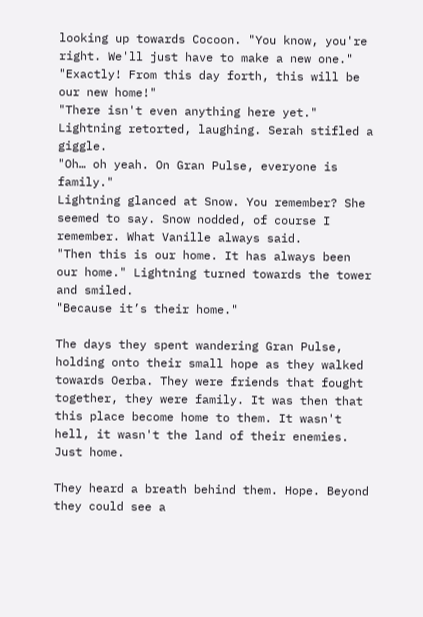looking up towards Cocoon. "You know, you're right. We'll just have to make a new one."
"Exactly! From this day forth, this will be our new home!"
"There isn't even anything here yet." Lightning retorted, laughing. Serah stifled a giggle.
"Oh… oh yeah. On Gran Pulse, everyone is family."
Lightning glanced at Snow. You remember? She seemed to say. Snow nodded, of course I remember. What Vanille always said.
"Then this is our home. It has always been our home." Lightning turned towards the tower and smiled.
"Because it’s their home."

The days they spent wandering Gran Pulse, holding onto their small hope as they walked towards Oerba. They were friends that fought together, they were family. It was then that this place become home to them. It wasn't hell, it wasn't the land of their enemies. Just home.

They heard a breath behind them. Hope. Beyond they could see a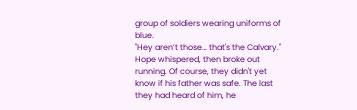group of soldiers wearing uniforms of blue.
"Hey aren’t those… that's the Calvary." Hope whispered, then broke out running. Of course, they didn't yet know if his father was safe. The last they had heard of him, he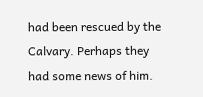had been rescued by the Calvary. Perhaps they had some news of him.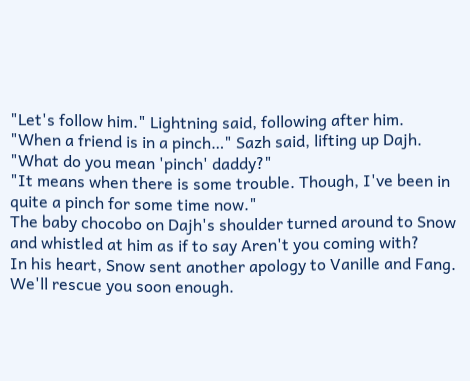"Let's follow him." Lightning said, following after him.
"When a friend is in a pinch…" Sazh said, lifting up Dajh.
"What do you mean 'pinch' daddy?"
"It means when there is some trouble. Though, I've been in quite a pinch for some time now."
The baby chocobo on Dajh's shoulder turned around to Snow and whistled at him as if to say Aren't you coming with?
In his heart, Snow sent another apology to Vanille and Fang. We'll rescue you soon enough.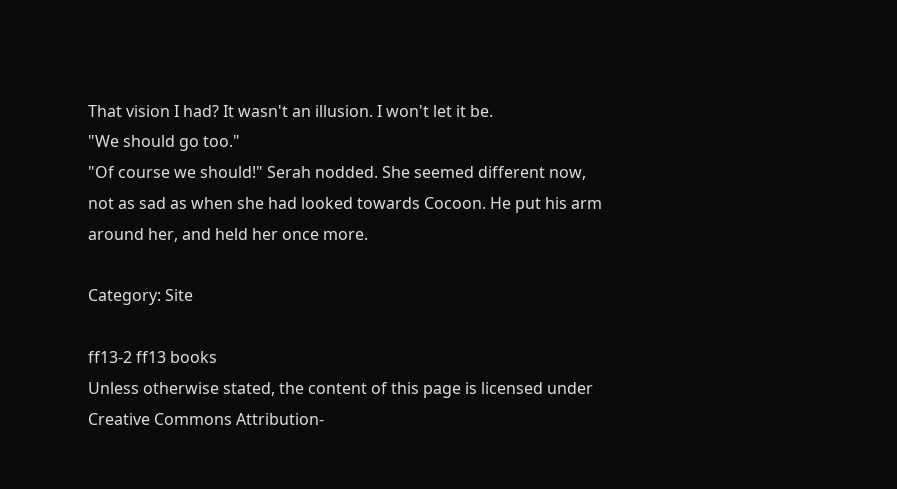That vision I had? It wasn't an illusion. I won't let it be.
"We should go too."
"Of course we should!" Serah nodded. She seemed different now, not as sad as when she had looked towards Cocoon. He put his arm around her, and held her once more.

Category: Site

ff13-2 ff13 books
Unless otherwise stated, the content of this page is licensed under Creative Commons Attribution-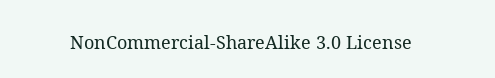NonCommercial-ShareAlike 3.0 License